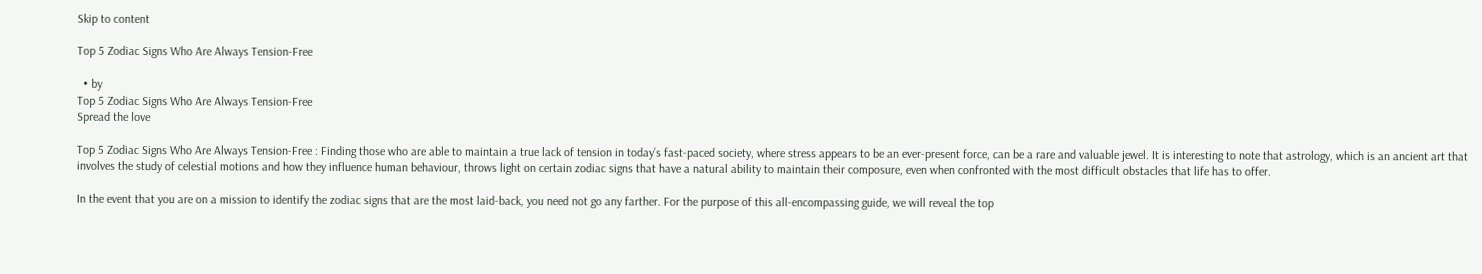Skip to content

Top 5 Zodiac Signs Who Are Always Tension-Free

  • by
Top 5 Zodiac Signs Who Are Always Tension-Free
Spread the love

Top 5 Zodiac Signs Who Are Always Tension-Free : Finding those who are able to maintain a true lack of tension in today’s fast-paced society, where stress appears to be an ever-present force, can be a rare and valuable jewel. It is interesting to note that astrology, which is an ancient art that involves the study of celestial motions and how they influence human behaviour, throws light on certain zodiac signs that have a natural ability to maintain their composure, even when confronted with the most difficult obstacles that life has to offer.

In the event that you are on a mission to identify the zodiac signs that are the most laid-back, you need not go any farther. For the purpose of this all-encompassing guide, we will reveal the top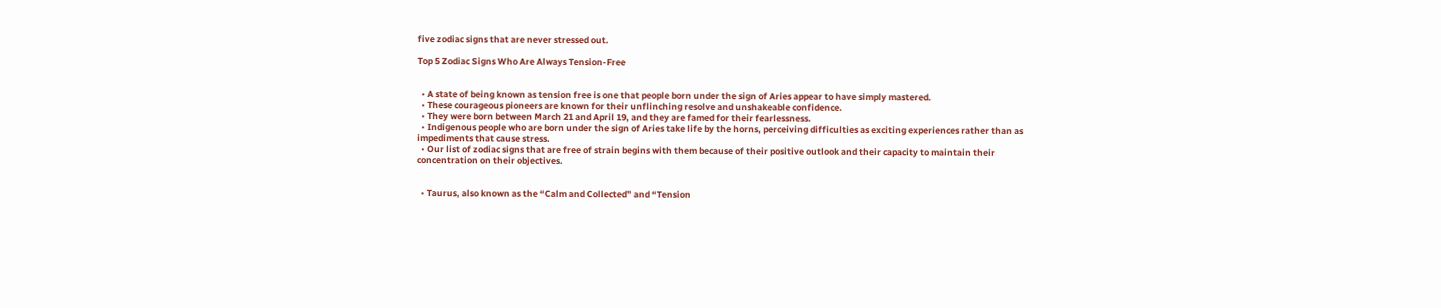five zodiac signs that are never stressed out.

Top 5 Zodiac Signs Who Are Always Tension-Free


  • A state of being known as tension free is one that people born under the sign of Aries appear to have simply mastered.
  • These courageous pioneers are known for their unflinching resolve and unshakeable confidence.
  • They were born between March 21 and April 19, and they are famed for their fearlessness.
  • Indigenous people who are born under the sign of Aries take life by the horns, perceiving difficulties as exciting experiences rather than as impediments that cause stress.
  • Our list of zodiac signs that are free of strain begins with them because of their positive outlook and their capacity to maintain their concentration on their objectives.


  • Taurus, also known as the “Calm and Collected” and “Tension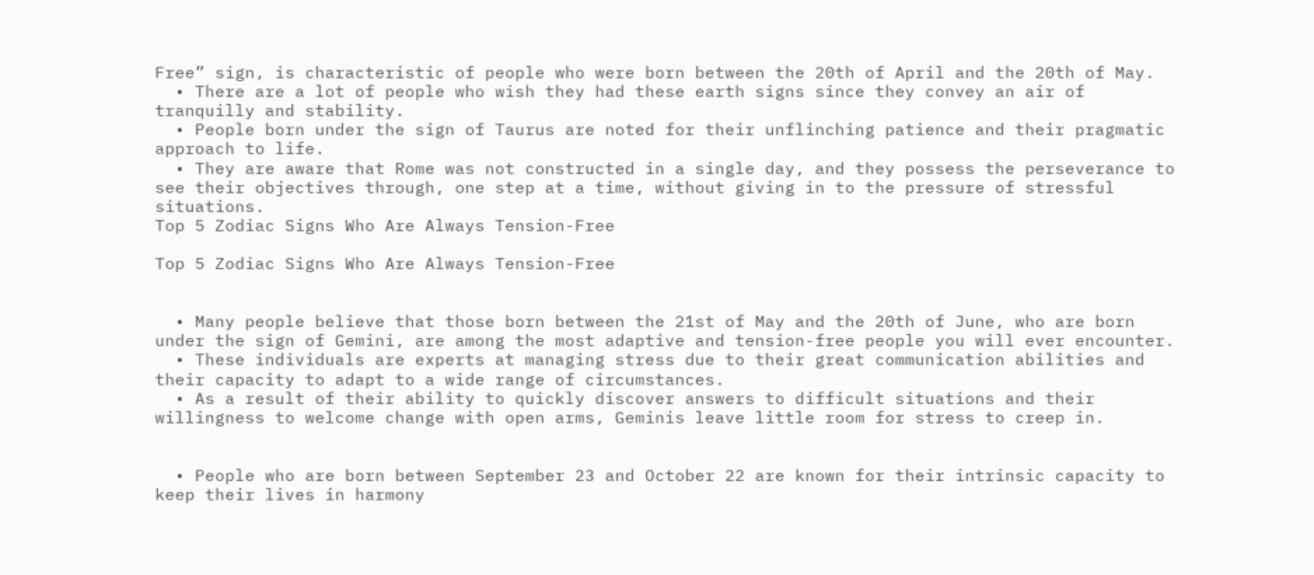Free” sign, is characteristic of people who were born between the 20th of April and the 20th of May.
  • There are a lot of people who wish they had these earth signs since they convey an air of tranquilly and stability.
  • People born under the sign of Taurus are noted for their unflinching patience and their pragmatic approach to life.
  • They are aware that Rome was not constructed in a single day, and they possess the perseverance to see their objectives through, one step at a time, without giving in to the pressure of stressful situations.
Top 5 Zodiac Signs Who Are Always Tension-Free

Top 5 Zodiac Signs Who Are Always Tension-Free


  • Many people believe that those born between the 21st of May and the 20th of June, who are born under the sign of Gemini, are among the most adaptive and tension-free people you will ever encounter.
  • These individuals are experts at managing stress due to their great communication abilities and their capacity to adapt to a wide range of circumstances.
  • As a result of their ability to quickly discover answers to difficult situations and their willingness to welcome change with open arms, Geminis leave little room for stress to creep in.


  • People who are born between September 23 and October 22 are known for their intrinsic capacity to keep their lives in harmony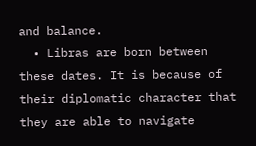and balance.
  • Libras are born between these dates. It is because of their diplomatic character that they are able to navigate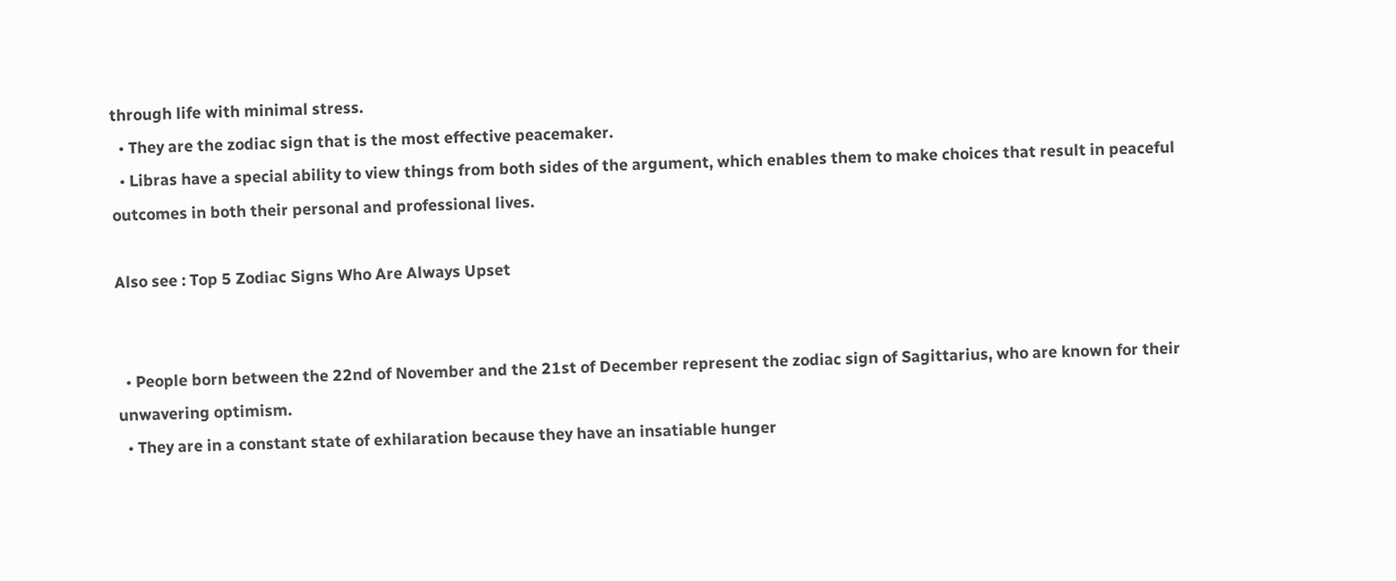through life with minimal stress.
  • They are the zodiac sign that is the most effective peacemaker.
  • Libras have a special ability to view things from both sides of the argument, which enables them to make choices that result in peaceful outcomes in both their personal and professional lives.

Also see : Top 5 Zodiac Signs Who Are Always Upset


  • People born between the 22nd of November and the 21st of December represent the zodiac sign of Sagittarius, who are known for their unwavering optimism.
  • They are in a constant state of exhilaration because they have an insatiable hunger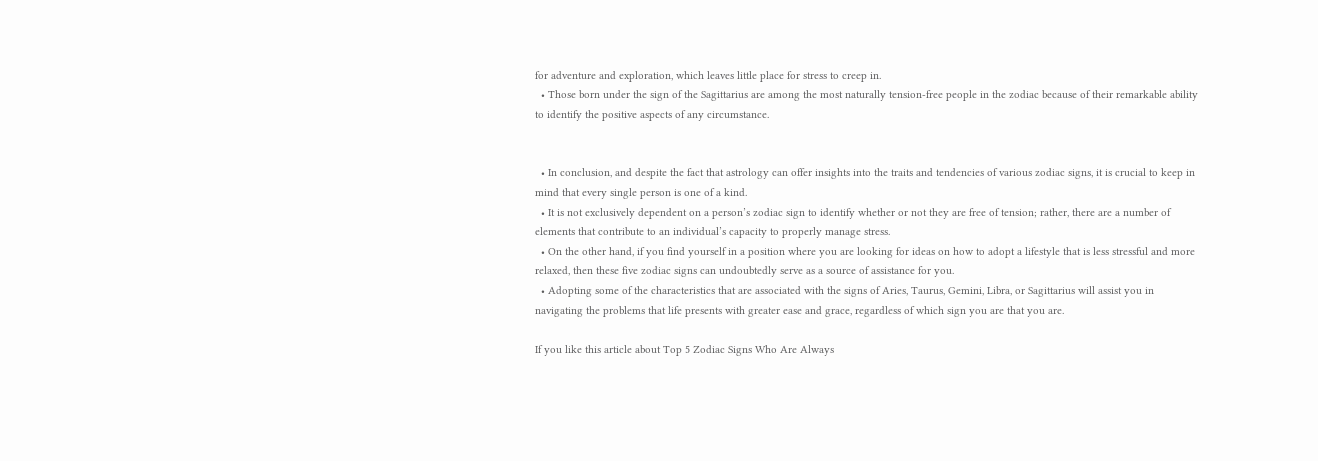for adventure and exploration, which leaves little place for stress to creep in.
  • Those born under the sign of the Sagittarius are among the most naturally tension-free people in the zodiac because of their remarkable ability to identify the positive aspects of any circumstance.


  • In conclusion, and despite the fact that astrology can offer insights into the traits and tendencies of various zodiac signs, it is crucial to keep in mind that every single person is one of a kind.
  • It is not exclusively dependent on a person’s zodiac sign to identify whether or not they are free of tension; rather, there are a number of elements that contribute to an individual’s capacity to properly manage stress.
  • On the other hand, if you find yourself in a position where you are looking for ideas on how to adopt a lifestyle that is less stressful and more relaxed, then these five zodiac signs can undoubtedly serve as a source of assistance for you.
  • Adopting some of the characteristics that are associated with the signs of Aries, Taurus, Gemini, Libra, or Sagittarius will assist you in navigating the problems that life presents with greater ease and grace, regardless of which sign you are that you are.

If you like this article about Top 5 Zodiac Signs Who Are Always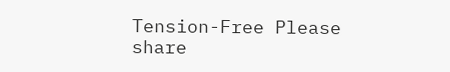Tension-Free Please share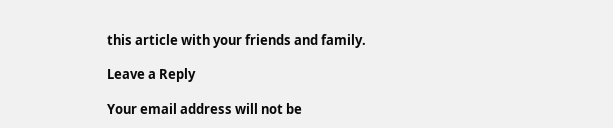this article with your friends and family.

Leave a Reply

Your email address will not be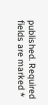published. Required fields are marked *